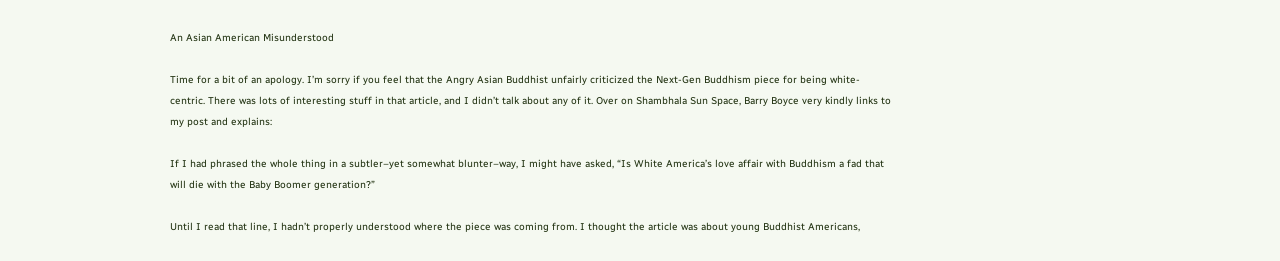An Asian American Misunderstood

Time for a bit of an apology. I’m sorry if you feel that the Angry Asian Buddhist unfairly criticized the Next-Gen Buddhism piece for being white-centric. There was lots of interesting stuff in that article, and I didn’t talk about any of it. Over on Shambhala Sun Space, Barry Boyce very kindly links to my post and explains:

If I had phrased the whole thing in a subtler–yet somewhat blunter–way, I might have asked, “Is White America’s love affair with Buddhism a fad that will die with the Baby Boomer generation?”

Until I read that line, I hadn’t properly understood where the piece was coming from. I thought the article was about young Buddhist Americans,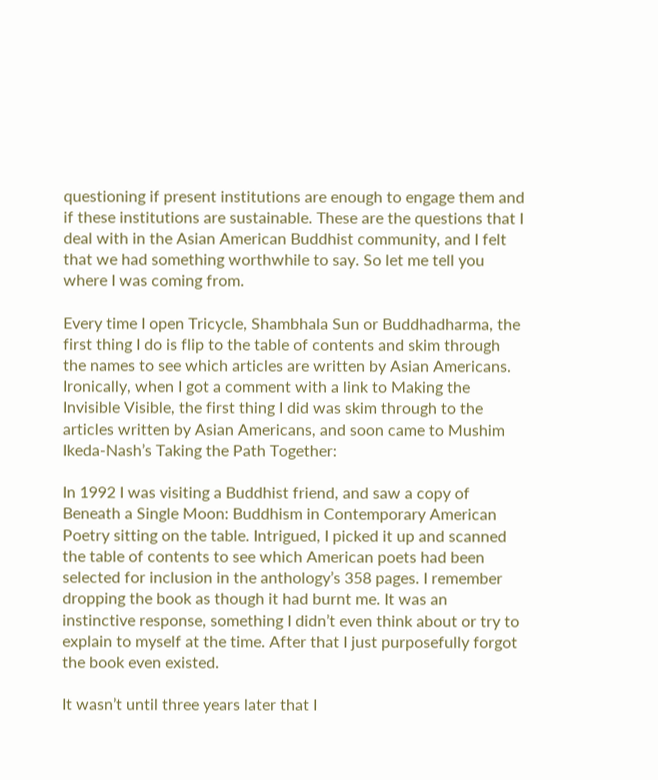questioning if present institutions are enough to engage them and if these institutions are sustainable. These are the questions that I deal with in the Asian American Buddhist community, and I felt that we had something worthwhile to say. So let me tell you where I was coming from.

Every time I open Tricycle, Shambhala Sun or Buddhadharma, the first thing I do is flip to the table of contents and skim through the names to see which articles are written by Asian Americans. Ironically, when I got a comment with a link to Making the Invisible Visible, the first thing I did was skim through to the articles written by Asian Americans, and soon came to Mushim Ikeda-Nash’s Taking the Path Together:

In 1992 I was visiting a Buddhist friend, and saw a copy of Beneath a Single Moon: Buddhism in Contemporary American Poetry sitting on the table. Intrigued, I picked it up and scanned the table of contents to see which American poets had been selected for inclusion in the anthology’s 358 pages. I remember dropping the book as though it had burnt me. It was an instinctive response, something I didn’t even think about or try to explain to myself at the time. After that I just purposefully forgot the book even existed.

It wasn’t until three years later that I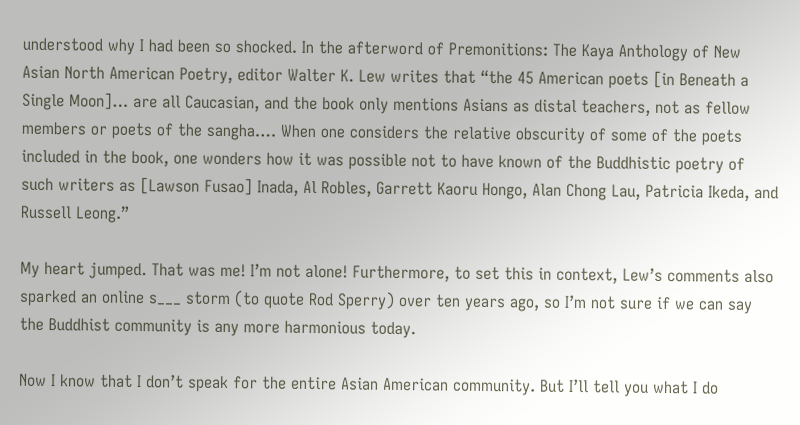understood why I had been so shocked. In the afterword of Premonitions: The Kaya Anthology of New Asian North American Poetry, editor Walter K. Lew writes that “the 45 American poets [in Beneath a Single Moon]… are all Caucasian, and the book only mentions Asians as distal teachers, not as fellow members or poets of the sangha…. When one considers the relative obscurity of some of the poets included in the book, one wonders how it was possible not to have known of the Buddhistic poetry of such writers as [Lawson Fusao] Inada, Al Robles, Garrett Kaoru Hongo, Alan Chong Lau, Patricia Ikeda, and Russell Leong.”

My heart jumped. That was me! I’m not alone! Furthermore, to set this in context, Lew’s comments also sparked an online s___ storm (to quote Rod Sperry) over ten years ago, so I’m not sure if we can say the Buddhist community is any more harmonious today.

Now I know that I don’t speak for the entire Asian American community. But I’ll tell you what I do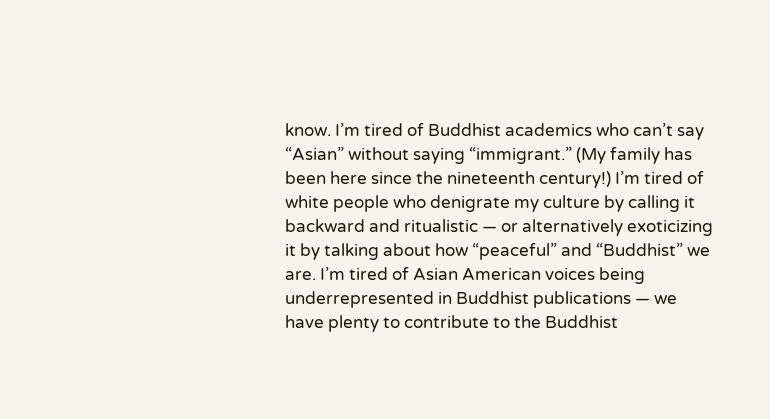know. I’m tired of Buddhist academics who can’t say “Asian” without saying “immigrant.” (My family has been here since the nineteenth century!) I’m tired of white people who denigrate my culture by calling it backward and ritualistic — or alternatively exoticizing it by talking about how “peaceful” and “Buddhist” we are. I’m tired of Asian American voices being underrepresented in Buddhist publications — we have plenty to contribute to the Buddhist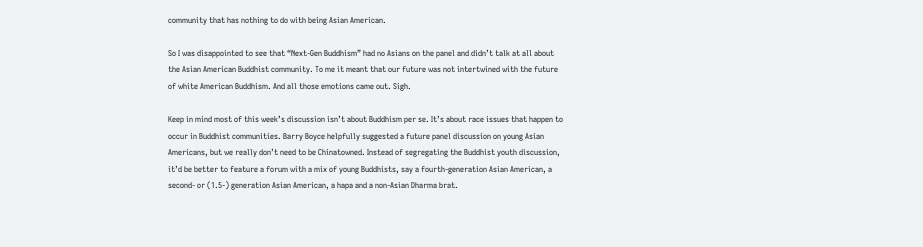community that has nothing to do with being Asian American.

So I was disappointed to see that “Next-Gen Buddhism” had no Asians on the panel and didn’t talk at all about the Asian American Buddhist community. To me it meant that our future was not intertwined with the future of white American Buddhism. And all those emotions came out. Sigh.

Keep in mind most of this week’s discussion isn’t about Buddhism per se. It’s about race issues that happen to occur in Buddhist communities. Barry Boyce helpfully suggested a future panel discussion on young Asian Americans, but we really don’t need to be Chinatowned. Instead of segregating the Buddhist youth discussion, it’d be better to feature a forum with a mix of young Buddhists, say a fourth-generation Asian American, a second- or (1.5-) generation Asian American, a hapa and a non-Asian Dharma brat.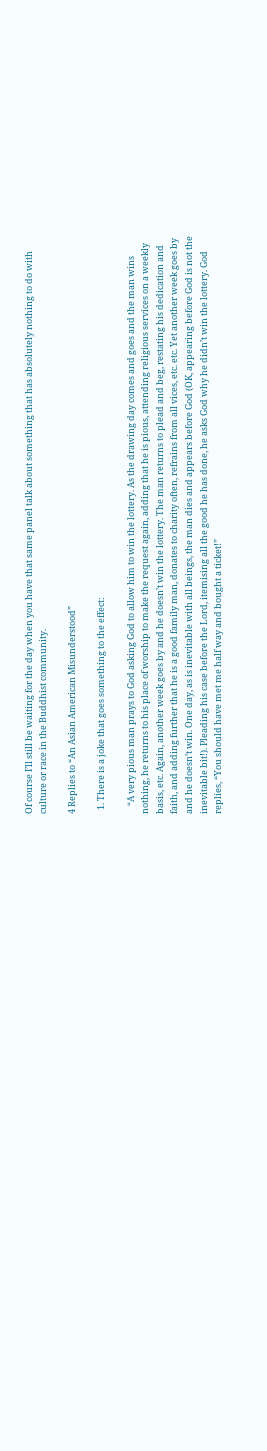Of course I’ll still be waiting for the day when you have that same panel talk about something that has absolutely nothing to do with culture or race in the Buddhist community.

4 Replies to “An Asian American Misunderstood”

  1. There is a joke that goes something to the effect:

    “A very pious man prays to God asking God to allow him to win the lottery. As the drawing day comes and goes and the man wins nothing, he returns to his place of worship to make the request again, adding that he is pious, attending religious services on a weekly basis, etc. Again, another week goes by and he doesn’t win the lottery. The man returns to plead and beg, restating his dedication and faith, and adding further that he is a good family man, donates to charity often, refrains from all vices, etc. etc. Yet another week goes by and he doesn’t win. One day, as is inevitable with all beings, the man dies and appears before God (OK, appearing before God is not the inevitable bit!). Pleading his case before the Lord, itemising all the good he has done, he asks God why he didn’t win the lottery. God replies, “You should have met me half way and bought a ticket!”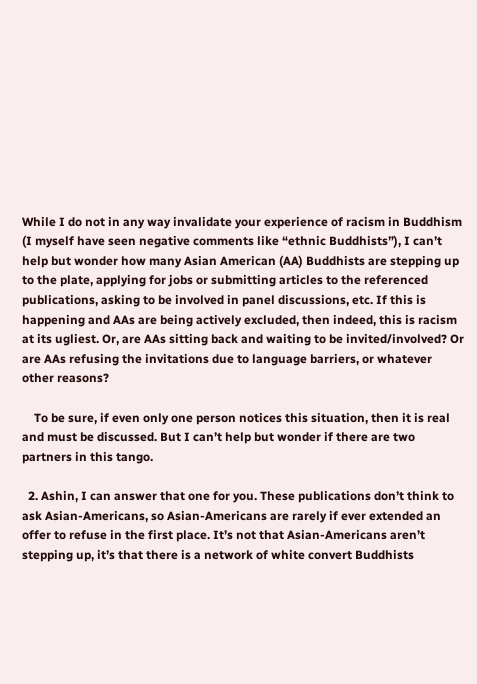While I do not in any way invalidate your experience of racism in Buddhism (I myself have seen negative comments like “ethnic Buddhists”), I can’t help but wonder how many Asian American (AA) Buddhists are stepping up to the plate, applying for jobs or submitting articles to the referenced publications, asking to be involved in panel discussions, etc. If this is happening and AAs are being actively excluded, then indeed, this is racism at its ugliest. Or, are AAs sitting back and waiting to be invited/involved? Or are AAs refusing the invitations due to language barriers, or whatever other reasons?

    To be sure, if even only one person notices this situation, then it is real and must be discussed. But I can’t help but wonder if there are two partners in this tango.

  2. Ashin, I can answer that one for you. These publications don’t think to ask Asian-Americans, so Asian-Americans are rarely if ever extended an offer to refuse in the first place. It’s not that Asian-Americans aren’t stepping up, it’s that there is a network of white convert Buddhists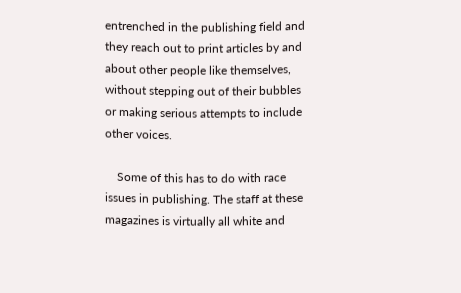entrenched in the publishing field and they reach out to print articles by and about other people like themselves, without stepping out of their bubbles or making serious attempts to include other voices.

    Some of this has to do with race issues in publishing. The staff at these magazines is virtually all white and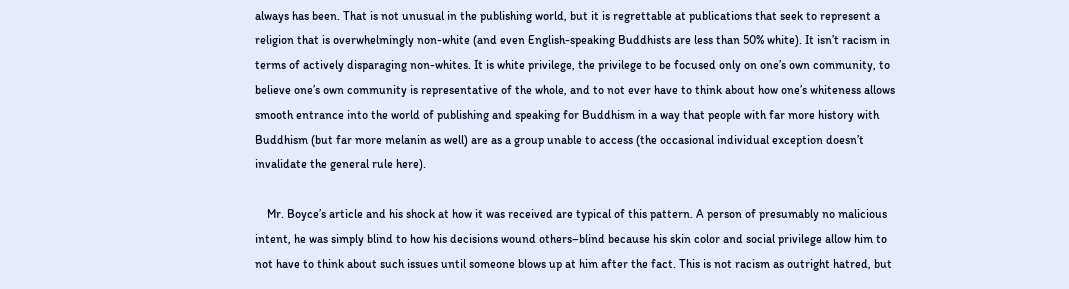always has been. That is not unusual in the publishing world, but it is regrettable at publications that seek to represent a religion that is overwhelmingly non-white (and even English-speaking Buddhists are less than 50% white). It isn’t racism in terms of actively disparaging non-whites. It is white privilege, the privilege to be focused only on one’s own community, to believe one’s own community is representative of the whole, and to not ever have to think about how one’s whiteness allows smooth entrance into the world of publishing and speaking for Buddhism in a way that people with far more history with Buddhism (but far more melanin as well) are as a group unable to access (the occasional individual exception doesn’t invalidate the general rule here).

    Mr. Boyce’s article and his shock at how it was received are typical of this pattern. A person of presumably no malicious intent, he was simply blind to how his decisions wound others–blind because his skin color and social privilege allow him to not have to think about such issues until someone blows up at him after the fact. This is not racism as outright hatred, but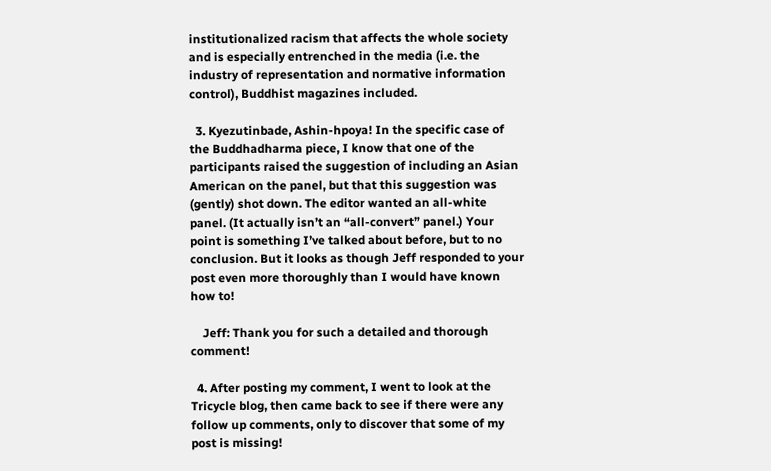institutionalized racism that affects the whole society and is especially entrenched in the media (i.e. the industry of representation and normative information control), Buddhist magazines included.

  3. Kyezutinbade, Ashin-hpoya! In the specific case of the Buddhadharma piece, I know that one of the participants raised the suggestion of including an Asian American on the panel, but that this suggestion was (gently) shot down. The editor wanted an all-white panel. (It actually isn’t an “all-convert” panel.) Your point is something I’ve talked about before, but to no conclusion. But it looks as though Jeff responded to your post even more thoroughly than I would have known how to!

    Jeff: Thank you for such a detailed and thorough comment!

  4. After posting my comment, I went to look at the Tricycle blog, then came back to see if there were any follow up comments, only to discover that some of my post is missing!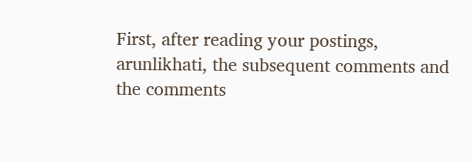First, after reading your postings, arunlikhati, the subsequent comments and the comments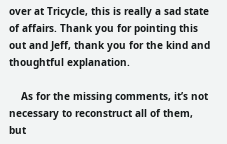over at Tricycle, this is really a sad state of affairs. Thank you for pointing this out and Jeff, thank you for the kind and thoughtful explanation.

    As for the missing comments, it’s not necessary to reconstruct all of them, but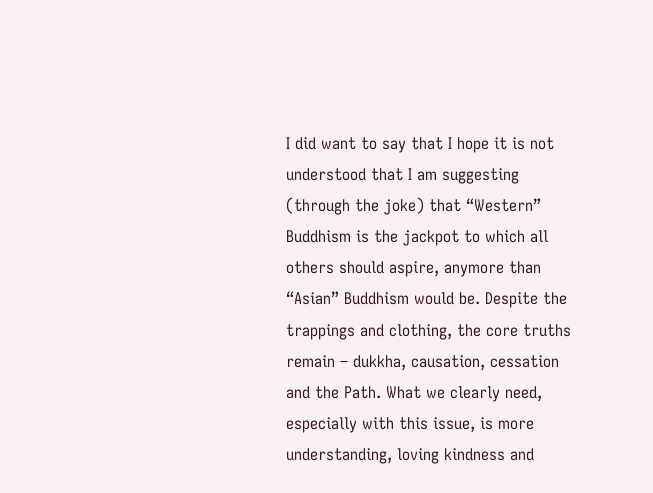I did want to say that I hope it is not understood that I am suggesting (through the joke) that “Western” Buddhism is the jackpot to which all others should aspire, anymore than “Asian” Buddhism would be. Despite the trappings and clothing, the core truths remain – dukkha, causation, cessation and the Path. What we clearly need, especially with this issue, is more understanding, loving kindness and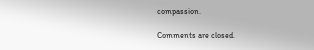compassion.

Comments are closed.